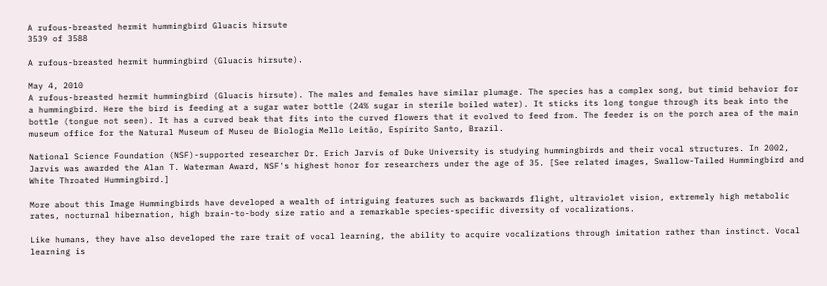A rufous-breasted hermit hummingbird Gluacis hirsute
3539 of 3588

A rufous-breasted hermit hummingbird (Gluacis hirsute).

May 4, 2010
A rufous-breasted hermit hummingbird (Gluacis hirsute). The males and females have similar plumage. The species has a complex song, but timid behavior for a hummingbird. Here the bird is feeding at a sugar water bottle (24% sugar in sterile boiled water). It sticks its long tongue through its beak into the bottle (tongue not seen). It has a curved beak that fits into the curved flowers that it evolved to feed from. The feeder is on the porch area of the main museum office for the Natural Museum of Museu de Biologia Mello Leitão, Espírito Santo, Brazil.

National Science Foundation (NSF)-supported researcher Dr. Erich Jarvis of Duke University is studying hummingbirds and their vocal structures. In 2002, Jarvis was awarded the Alan T. Waterman Award, NSF's highest honor for researchers under the age of 35. [See related images, Swallow-Tailed Hummingbird and White Throated Hummingbird.]

More about this Image Hummingbirds have developed a wealth of intriguing features such as backwards flight, ultraviolet vision, extremely high metabolic rates, nocturnal hibernation, high brain-to-body size ratio and a remarkable species-specific diversity of vocalizations.

Like humans, they have also developed the rare trait of vocal learning, the ability to acquire vocalizations through imitation rather than instinct. Vocal learning is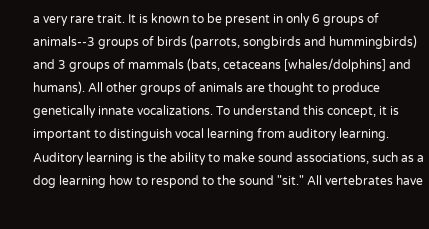a very rare trait. It is known to be present in only 6 groups of animals--3 groups of birds (parrots, songbirds and hummingbirds) and 3 groups of mammals (bats, cetaceans [whales/dolphins] and humans). All other groups of animals are thought to produce genetically innate vocalizations. To understand this concept, it is important to distinguish vocal learning from auditory learning. Auditory learning is the ability to make sound associations, such as a dog learning how to respond to the sound "sit." All vertebrates have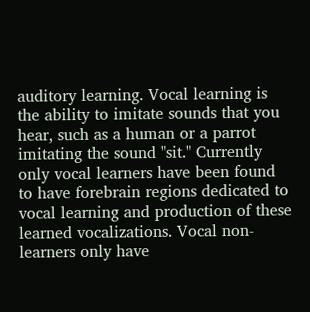auditory learning. Vocal learning is the ability to imitate sounds that you hear, such as a human or a parrot imitating the sound "sit." Currently only vocal learners have been found to have forebrain regions dedicated to vocal learning and production of these learned vocalizations. Vocal non-learners only have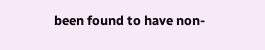been found to have non-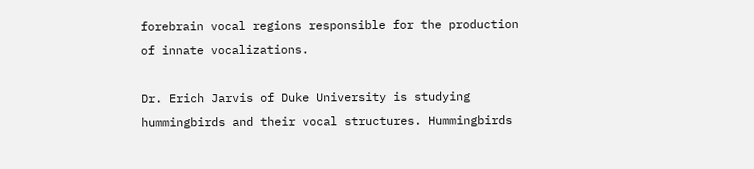forebrain vocal regions responsible for the production of innate vocalizations.

Dr. Erich Jarvis of Duke University is studying hummingbirds and their vocal structures. Hummingbirds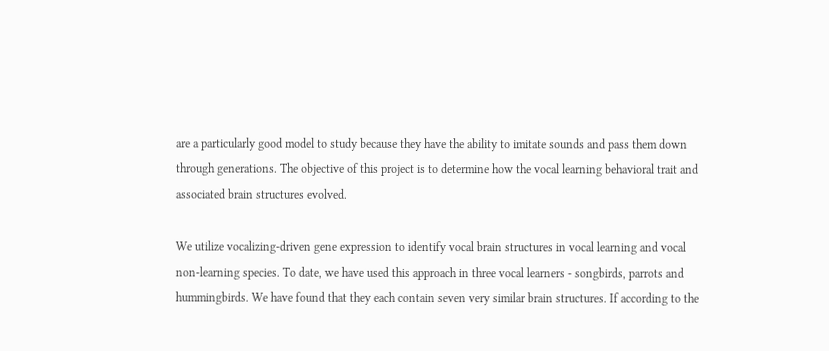are a particularly good model to study because they have the ability to imitate sounds and pass them down through generations. The objective of this project is to determine how the vocal learning behavioral trait and associated brain structures evolved.

We utilize vocalizing-driven gene expression to identify vocal brain structures in vocal learning and vocal non-learning species. To date, we have used this approach in three vocal learners - songbirds, parrots and hummingbirds. We have found that they each contain seven very similar brain structures. If according to the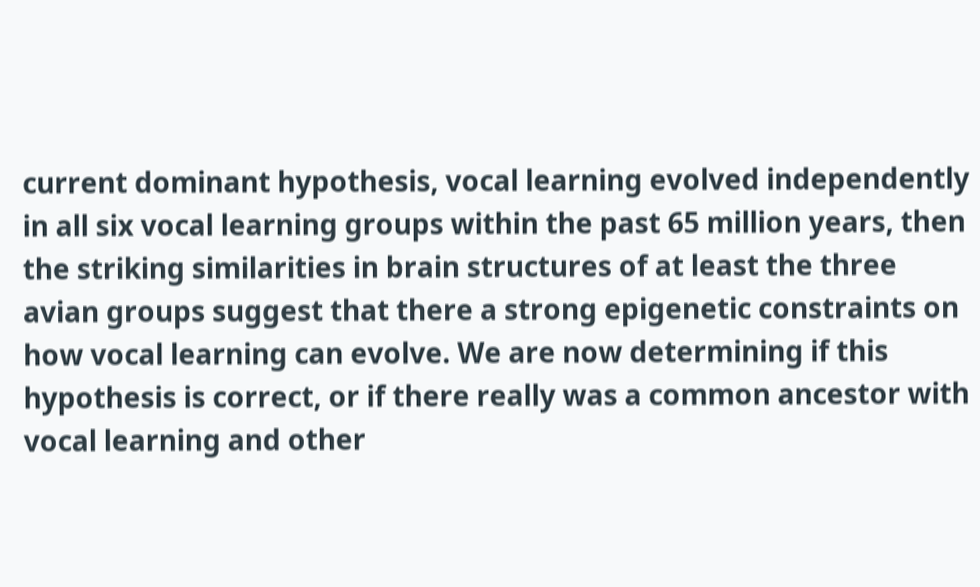current dominant hypothesis, vocal learning evolved independently in all six vocal learning groups within the past 65 million years, then the striking similarities in brain structures of at least the three avian groups suggest that there a strong epigenetic constraints on how vocal learning can evolve. We are now determining if this hypothesis is correct, or if there really was a common ancestor with vocal learning and other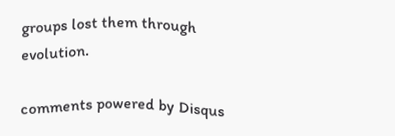groups lost them through evolution.

comments powered by Disqus